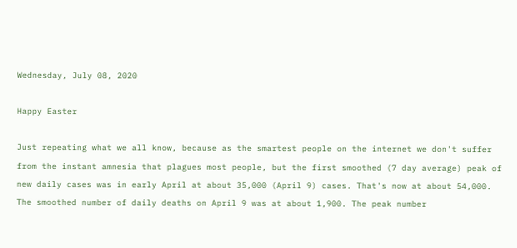Wednesday, July 08, 2020

Happy Easter

Just repeating what we all know, because as the smartest people on the internet we don't suffer from the instant amnesia that plagues most people, but the first smoothed (7 day average) peak of new daily cases was in early April at about 35,000 (April 9) cases. That's now at about 54,000. The smoothed number of daily deaths on April 9 was at about 1,900. The peak number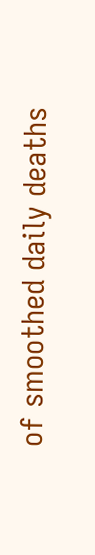of smoothed daily deaths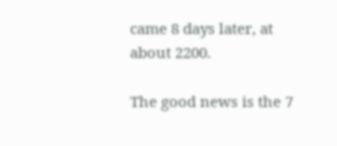came 8 days later, at about 2200.

The good news is the 7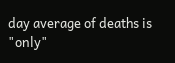day average of deaths is "only"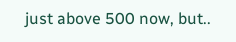just above 500 now, but..